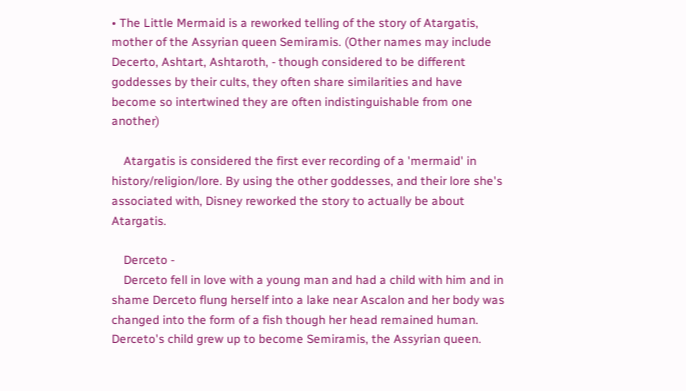• The Little Mermaid is a reworked telling of the story of Atargatis, mother of the Assyrian queen Semiramis. (Other names may include Decerto, Ashtart, Ashtaroth, - though considered to be different goddesses by their cults, they often share similarities and have become so intertwined they are often indistinguishable from one another)

    Atargatis is considered the first ever recording of a 'mermaid' in history/religion/lore. By using the other goddesses, and their lore she's associated with, Disney reworked the story to actually be about Atargatis.

    Derceto -
    Derceto fell in love with a young man and had a child with him and in shame Derceto flung herself into a lake near Ascalon and her body was changed into the form of a fish though her head remained human. Derceto's child grew up to become Semiramis, the Assyrian queen.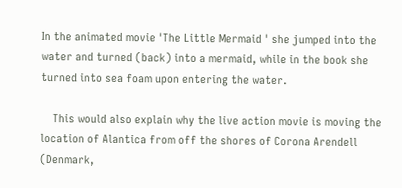In the animated movie 'The Little Mermaid ' she jumped into the water and turned (back) into a mermaid, while in the book she turned into sea foam upon entering the water.

    This would also explain why the live action movie is moving the location of Alantica from off the shores of Corona Arendell (Denmark,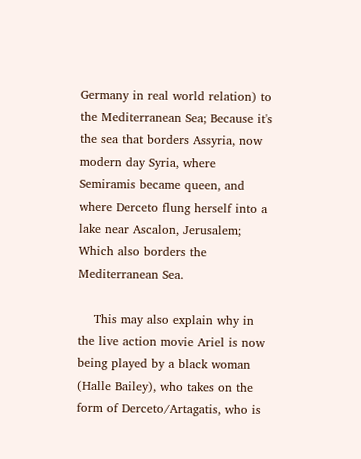Germany in real world relation) to the Mediterranean Sea; Because it's the sea that borders Assyria, now modern day Syria, where Semiramis became queen, and where Derceto flung herself into a lake near Ascalon, Jerusalem; Which also borders the Mediterranean Sea.

    This may also explain why in the live action movie Ariel is now being played by a black woman (Halle Bailey), who takes on the form of Derceto/Artagatis, who is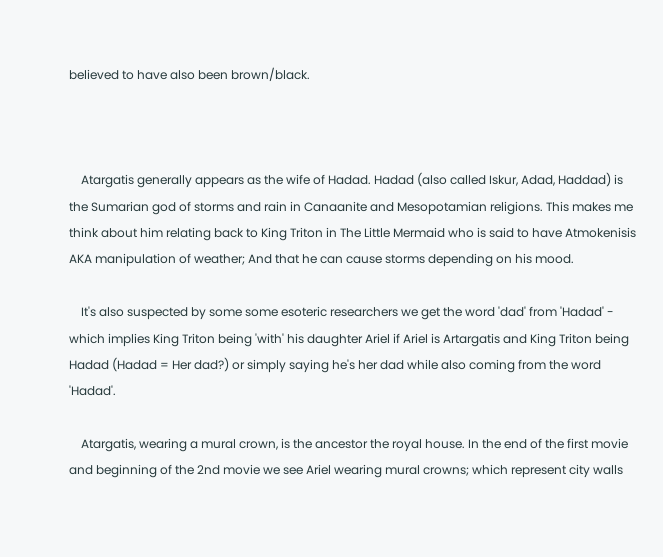believed to have also been brown/black.



    Atargatis generally appears as the wife of Hadad. Hadad (also called Iskur, Adad, Haddad) is the Sumarian god of storms and rain in Canaanite and Mesopotamian religions. This makes me think about him relating back to King Triton in The Little Mermaid who is said to have Atmokenisis AKA manipulation of weather; And that he can cause storms depending on his mood.

    It's also suspected by some some esoteric researchers we get the word 'dad' from 'Hadad' - which implies King Triton being 'with' his daughter Ariel if Ariel is Artargatis and King Triton being Hadad (Hadad = Her dad?) or simply saying he's her dad while also coming from the word 'Hadad'.

    Atargatis, wearing a mural crown, is the ancestor the royal house. In the end of the first movie and beginning of the 2nd movie we see Ariel wearing mural crowns; which represent city walls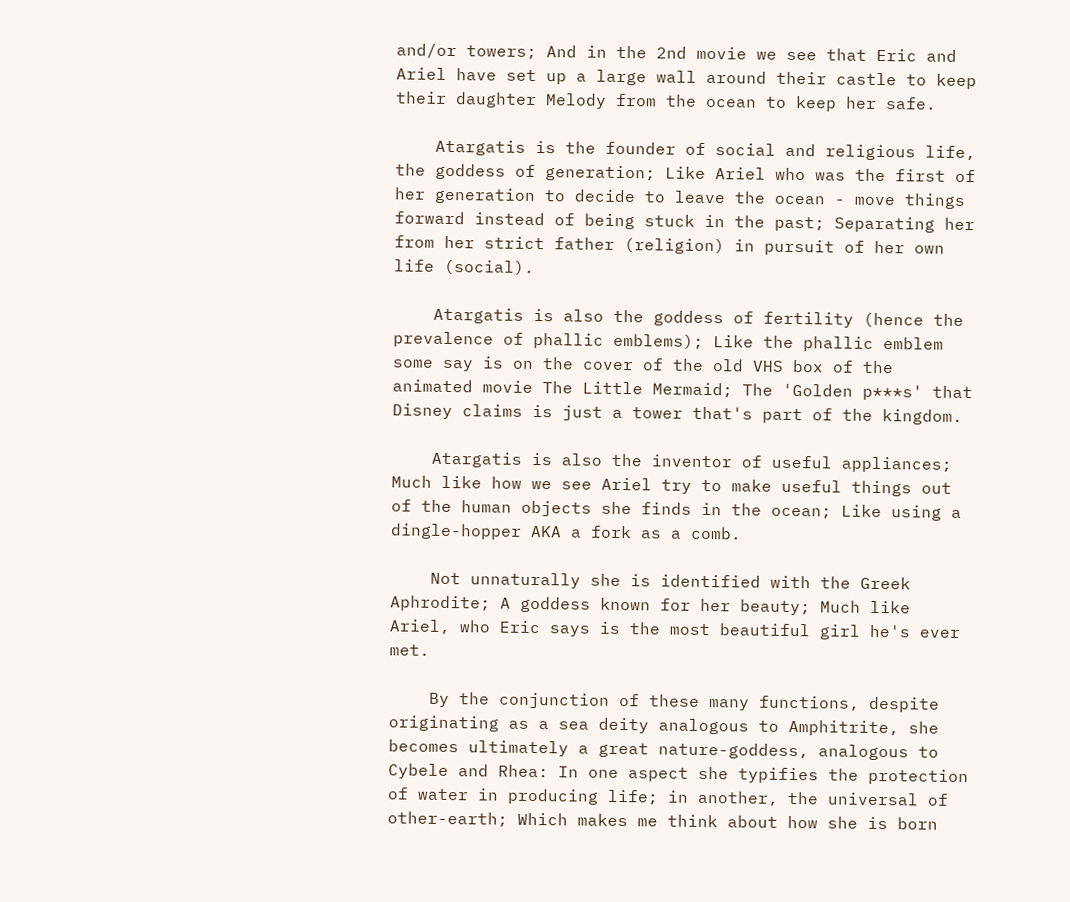and/or towers; And in the 2nd movie we see that Eric and Ariel have set up a large wall around their castle to keep their daughter Melody from the ocean to keep her safe.

    Atargatis is the founder of social and religious life, the goddess of generation; Like Ariel who was the first of her generation to decide to leave the ocean - move things forward instead of being stuck in the past; Separating her from her strict father (religion) in pursuit of her own life (social).

    Atargatis is also the goddess of fertility (hence the prevalence of phallic emblems); Like the phallic emblem some say is on the cover of the old VHS box of the animated movie The Little Mermaid; The 'Golden p***s' that Disney claims is just a tower that's part of the kingdom.

    Atargatis is also the inventor of useful appliances; Much like how we see Ariel try to make useful things out of the human objects she finds in the ocean; Like using a dingle-hopper AKA a fork as a comb.

    Not unnaturally she is identified with the Greek Aphrodite; A goddess known for her beauty; Much like Ariel, who Eric says is the most beautiful girl he's ever met.

    By the conjunction of these many functions, despite originating as a sea deity analogous to Amphitrite, she becomes ultimately a great nature-goddess, analogous to Cybele and Rhea: In one aspect she typifies the protection of water in producing life; in another, the universal of other-earth; Which makes me think about how she is born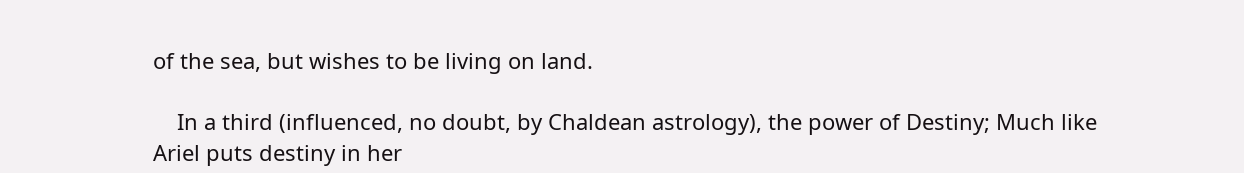of the sea, but wishes to be living on land.

    In a third (influenced, no doubt, by Chaldean astrology), the power of Destiny; Much like Ariel puts destiny in her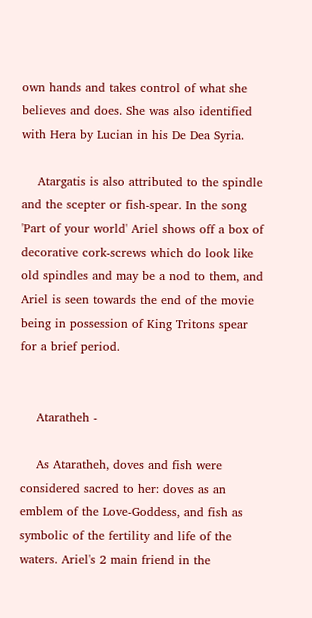own hands and takes control of what she believes and does. She was also identified with Hera by Lucian in his De Dea Syria.

    Atargatis is also attributed to the spindle and the scepter or fish-spear. In the song 'Part of your world' Ariel shows off a box of decorative cork-screws which do look like old spindles and may be a nod to them, and Ariel is seen towards the end of the movie being in possession of King Tritons spear for a brief period.


    Ataratheh -

    As Ataratheh, doves and fish were considered sacred to her: doves as an emblem of the Love-Goddess, and fish as symbolic of the fertility and life of the waters. Ariel's 2 main friend in the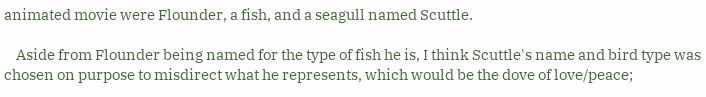animated movie were Flounder, a fish, and a seagull named Scuttle.

    Aside from Flounder being named for the type of fish he is, I think Scuttle's name and bird type was chosen on purpose to misdirect what he represents, which would be the dove of love/peace;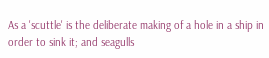As a 'scuttle' is the deliberate making of a hole in a ship in order to sink it; and seagulls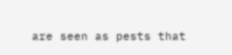are seen as pests that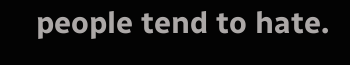people tend to hate.